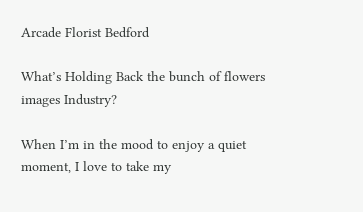Arcade Florist Bedford

What’s Holding Back the bunch of flowers images Industry?

When I’m in the mood to enjoy a quiet moment, I love to take my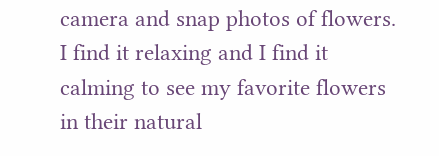camera and snap photos of flowers. I find it relaxing and I find it calming to see my favorite flowers in their natural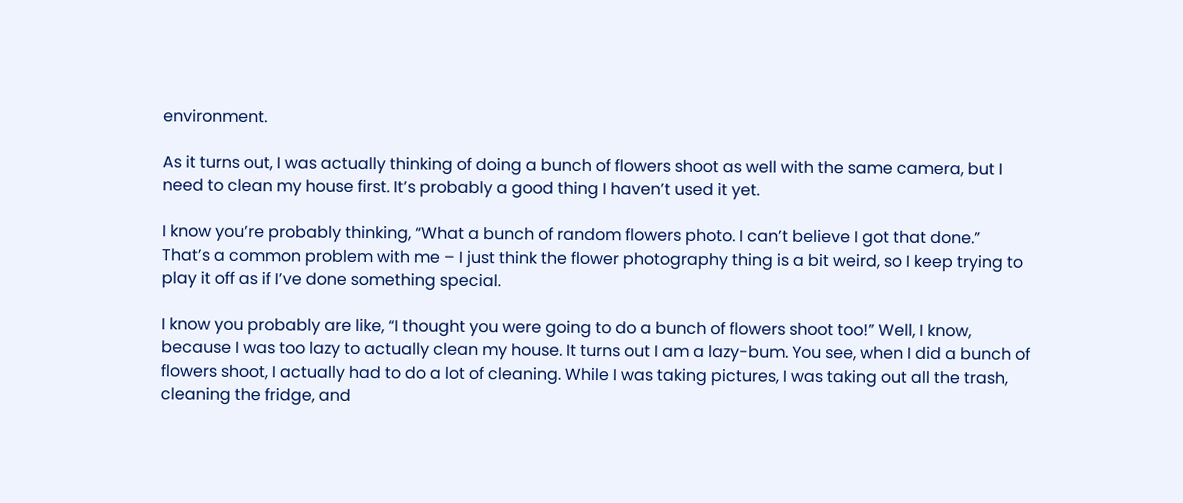environment.

As it turns out, I was actually thinking of doing a bunch of flowers shoot as well with the same camera, but I need to clean my house first. It’s probably a good thing I haven’t used it yet.

I know you’re probably thinking, “What a bunch of random flowers photo. I can’t believe I got that done.” That’s a common problem with me – I just think the flower photography thing is a bit weird, so I keep trying to play it off as if I’ve done something special.

I know you probably are like, “I thought you were going to do a bunch of flowers shoot too!” Well, I know, because I was too lazy to actually clean my house. It turns out I am a lazy-bum. You see, when I did a bunch of flowers shoot, I actually had to do a lot of cleaning. While I was taking pictures, I was taking out all the trash, cleaning the fridge, and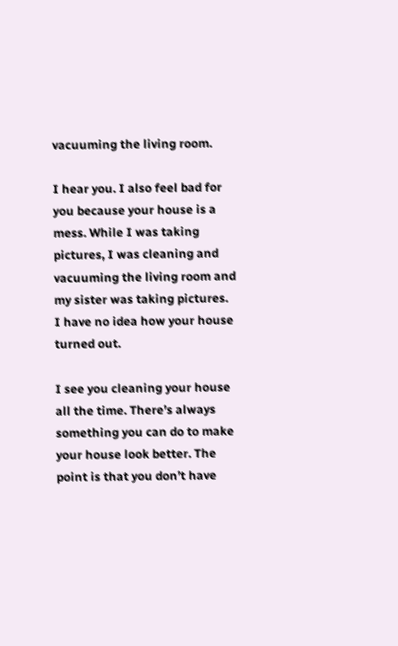vacuuming the living room.

I hear you. I also feel bad for you because your house is a mess. While I was taking pictures, I was cleaning and vacuuming the living room and my sister was taking pictures. I have no idea how your house turned out.

I see you cleaning your house all the time. There’s always something you can do to make your house look better. The point is that you don’t have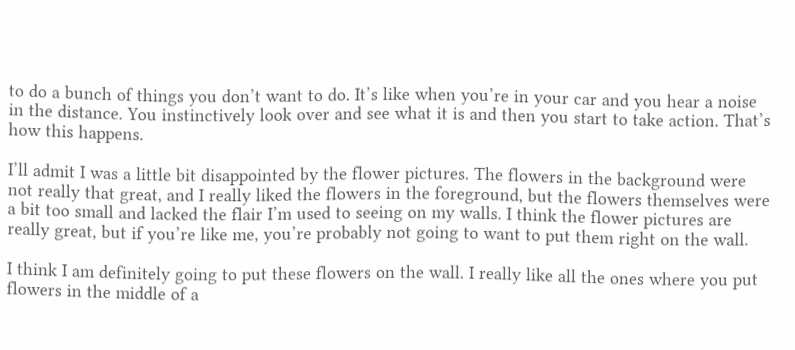to do a bunch of things you don’t want to do. It’s like when you’re in your car and you hear a noise in the distance. You instinctively look over and see what it is and then you start to take action. That’s how this happens.

I’ll admit I was a little bit disappointed by the flower pictures. The flowers in the background were not really that great, and I really liked the flowers in the foreground, but the flowers themselves were a bit too small and lacked the flair I’m used to seeing on my walls. I think the flower pictures are really great, but if you’re like me, you’re probably not going to want to put them right on the wall.

I think I am definitely going to put these flowers on the wall. I really like all the ones where you put flowers in the middle of a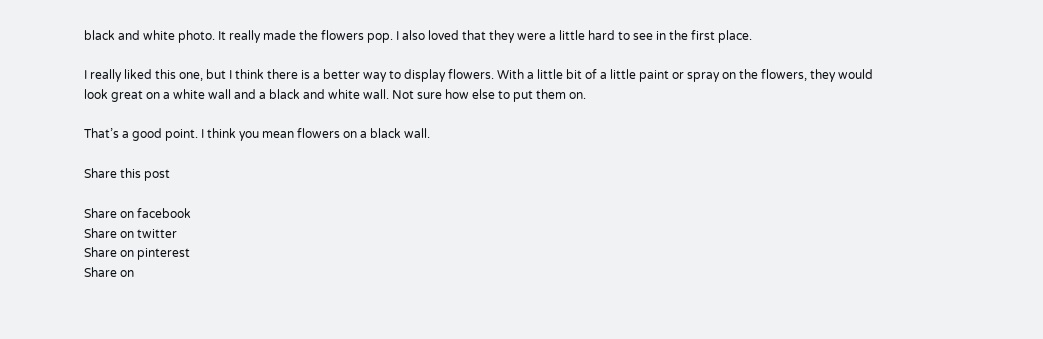black and white photo. It really made the flowers pop. I also loved that they were a little hard to see in the first place.

I really liked this one, but I think there is a better way to display flowers. With a little bit of a little paint or spray on the flowers, they would look great on a white wall and a black and white wall. Not sure how else to put them on.

That’s a good point. I think you mean flowers on a black wall.

Share this post

Share on facebook
Share on twitter
Share on pinterest
Share on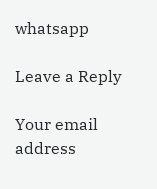whatsapp

Leave a Reply

Your email address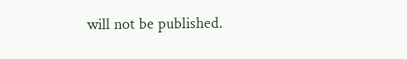will not be published.